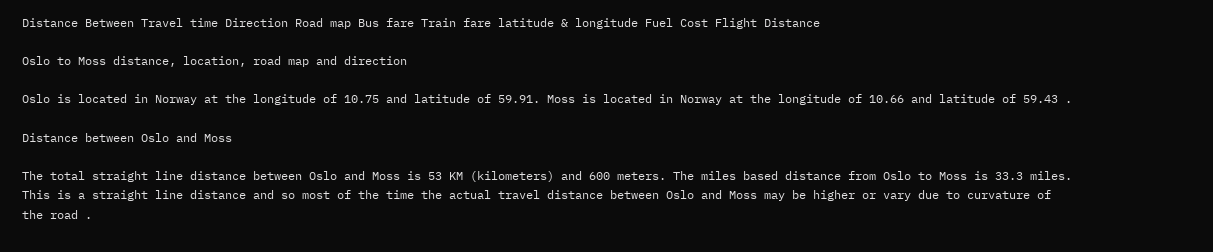Distance Between Travel time Direction Road map Bus fare Train fare latitude & longitude Fuel Cost Flight Distance

Oslo to Moss distance, location, road map and direction

Oslo is located in Norway at the longitude of 10.75 and latitude of 59.91. Moss is located in Norway at the longitude of 10.66 and latitude of 59.43 .

Distance between Oslo and Moss

The total straight line distance between Oslo and Moss is 53 KM (kilometers) and 600 meters. The miles based distance from Oslo to Moss is 33.3 miles. This is a straight line distance and so most of the time the actual travel distance between Oslo and Moss may be higher or vary due to curvature of the road .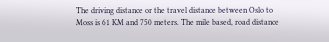The driving distance or the travel distance between Oslo to Moss is 61 KM and 750 meters. The mile based, road distance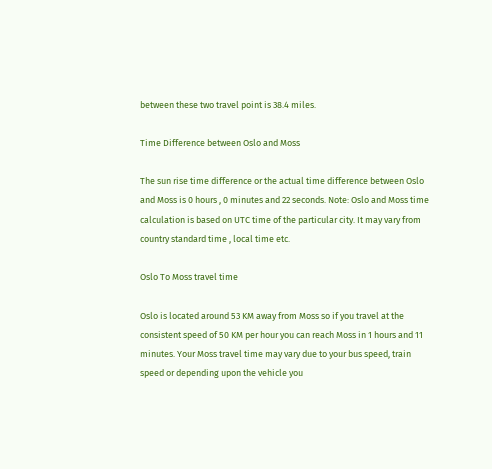between these two travel point is 38.4 miles.

Time Difference between Oslo and Moss

The sun rise time difference or the actual time difference between Oslo and Moss is 0 hours , 0 minutes and 22 seconds. Note: Oslo and Moss time calculation is based on UTC time of the particular city. It may vary from country standard time , local time etc.

Oslo To Moss travel time

Oslo is located around 53 KM away from Moss so if you travel at the consistent speed of 50 KM per hour you can reach Moss in 1 hours and 11 minutes. Your Moss travel time may vary due to your bus speed, train speed or depending upon the vehicle you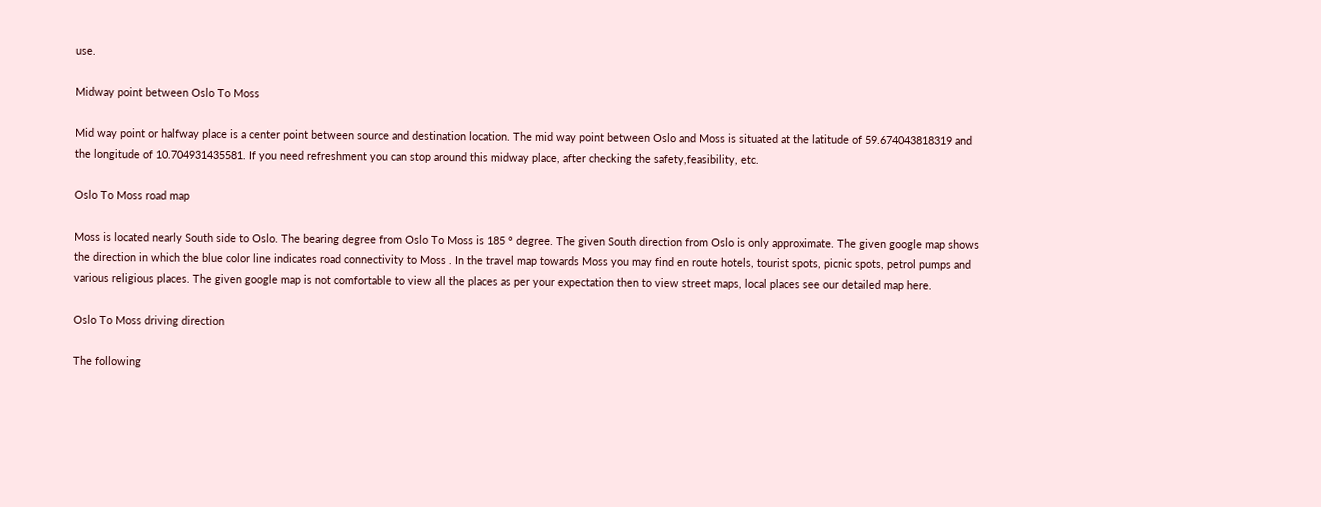use.

Midway point between Oslo To Moss

Mid way point or halfway place is a center point between source and destination location. The mid way point between Oslo and Moss is situated at the latitude of 59.674043818319 and the longitude of 10.704931435581. If you need refreshment you can stop around this midway place, after checking the safety,feasibility, etc.

Oslo To Moss road map

Moss is located nearly South side to Oslo. The bearing degree from Oslo To Moss is 185 ° degree. The given South direction from Oslo is only approximate. The given google map shows the direction in which the blue color line indicates road connectivity to Moss . In the travel map towards Moss you may find en route hotels, tourist spots, picnic spots, petrol pumps and various religious places. The given google map is not comfortable to view all the places as per your expectation then to view street maps, local places see our detailed map here.

Oslo To Moss driving direction

The following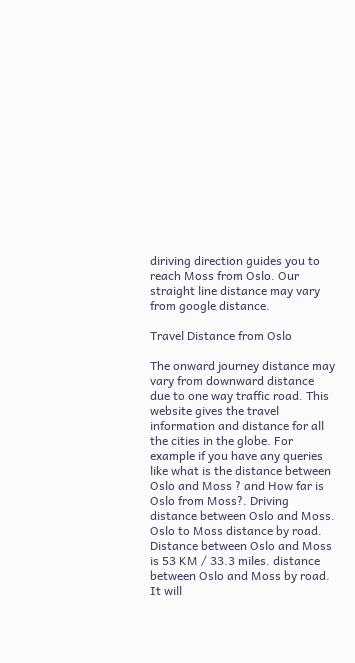diriving direction guides you to reach Moss from Oslo. Our straight line distance may vary from google distance.

Travel Distance from Oslo

The onward journey distance may vary from downward distance due to one way traffic road. This website gives the travel information and distance for all the cities in the globe. For example if you have any queries like what is the distance between Oslo and Moss ? and How far is Oslo from Moss?. Driving distance between Oslo and Moss. Oslo to Moss distance by road. Distance between Oslo and Moss is 53 KM / 33.3 miles. distance between Oslo and Moss by road. It will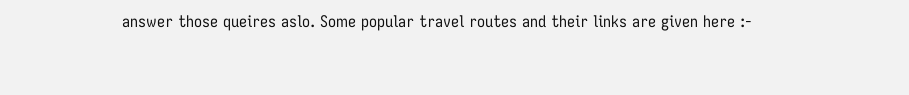answer those queires aslo. Some popular travel routes and their links are given here :-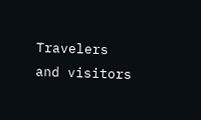Travelers and visitors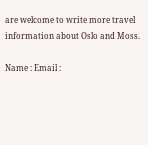are welcome to write more travel information about Oslo and Moss.

Name : Email :